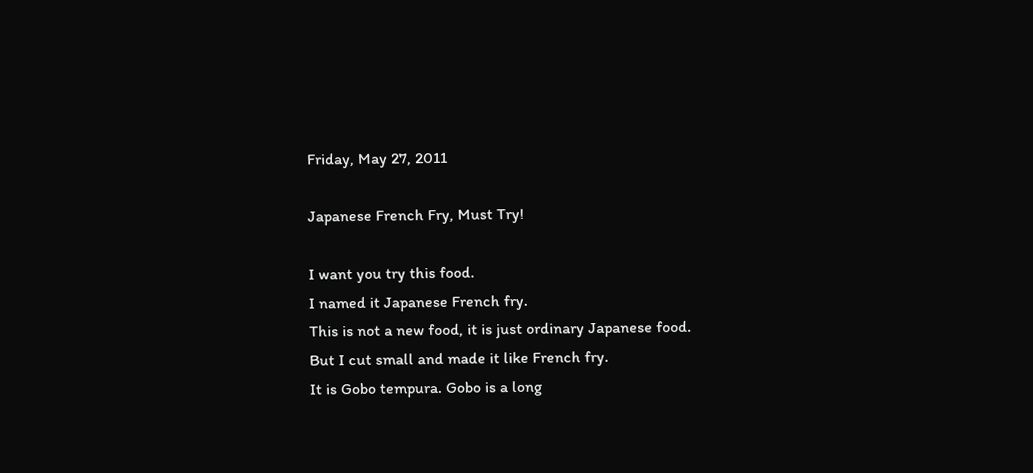Friday, May 27, 2011

Japanese French Fry, Must Try!

I want you try this food.
I named it Japanese French fry.
This is not a new food, it is just ordinary Japanese food.
But I cut small and made it like French fry.
It is Gobo tempura. Gobo is a long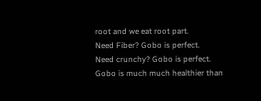root and we eat root part.
Need Fiber? Gobo is perfect.
Need crunchy? Gobo is perfect.
Gobo is much much healthier than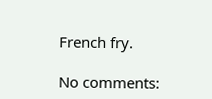French fry.

No comments: